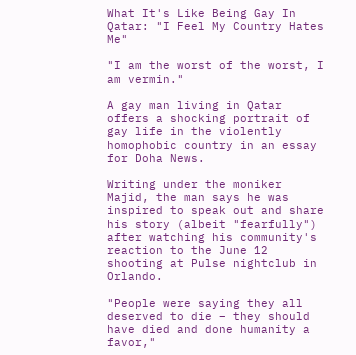What It's Like Being Gay In Qatar: "I Feel My Country Hates Me"

"I am the worst of the worst, I am vermin."

A gay man living in Qatar offers a shocking portrait of gay life in the violently homophobic country in an essay for Doha News.

Writing under the moniker Majid, the man says he was inspired to speak out and share his story (albeit "fearfully") after watching his community's reaction to the June 12 shooting at Pulse nightclub in Orlando.

"People were saying they all deserved to die – they should have died and done humanity a favor,"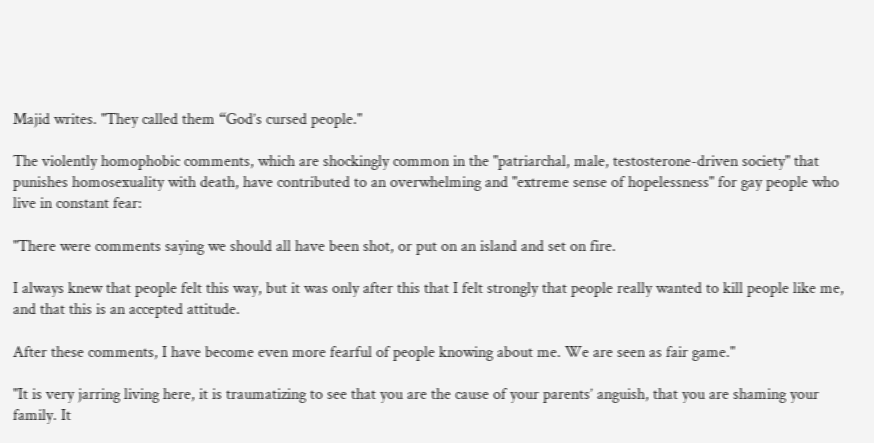Majid writes. "They called them “God’s cursed people."

The violently homophobic comments, which are shockingly common in the "patriarchal, male, testosterone-driven society" that punishes homosexuality with death, have contributed to an overwhelming and "extreme sense of hopelessness" for gay people who live in constant fear:

"There were comments saying we should all have been shot, or put on an island and set on fire.

I always knew that people felt this way, but it was only after this that I felt strongly that people really wanted to kill people like me, and that this is an accepted attitude.

After these comments, I have become even more fearful of people knowing about me. We are seen as fair game."

"It is very jarring living here, it is traumatizing to see that you are the cause of your parents’ anguish, that you are shaming your family. It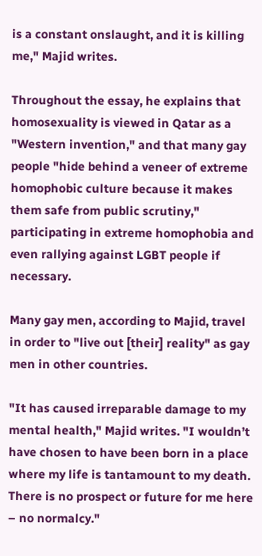is a constant onslaught, and it is killing me," Majid writes.

Throughout the essay, he explains that homosexuality is viewed in Qatar as a "Western invention," and that many gay people "hide behind a veneer of extreme homophobic culture because it makes them safe from public scrutiny," participating in extreme homophobia and even rallying against LGBT people if necessary.

Many gay men, according to Majid, travel in order to "live out [their] reality" as gay men in other countries.

"It has caused irreparable damage to my mental health," Majid writes. "I wouldn’t have chosen to have been born in a place where my life is tantamount to my death. There is no prospect or future for me here – no normalcy."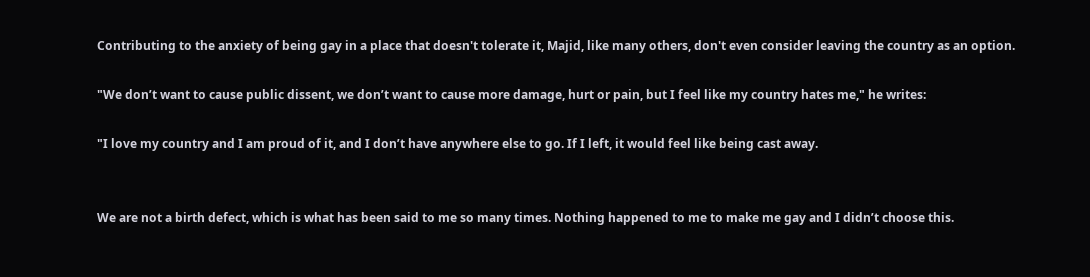Contributing to the anxiety of being gay in a place that doesn't tolerate it, Majid, like many others, don't even consider leaving the country as an option.

"We don’t want to cause public dissent, we don’t want to cause more damage, hurt or pain, but I feel like my country hates me," he writes:

"I love my country and I am proud of it, and I don’t have anywhere else to go. If I left, it would feel like being cast away.


We are not a birth defect, which is what has been said to me so many times. Nothing happened to me to make me gay and I didn’t choose this.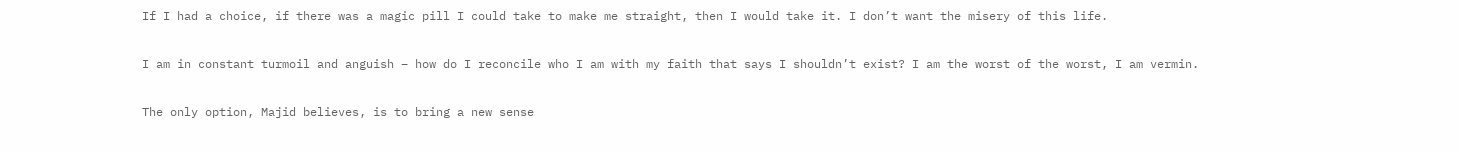If I had a choice, if there was a magic pill I could take to make me straight, then I would take it. I don’t want the misery of this life.

I am in constant turmoil and anguish – how do I reconcile who I am with my faith that says I shouldn’t exist? I am the worst of the worst, I am vermin.

The only option, Majid believes, is to bring a new sense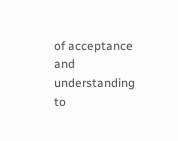of acceptance and understanding to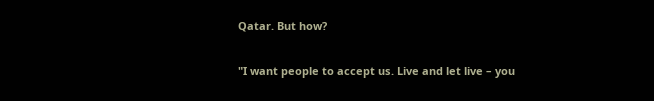Qatar. But how?

"I want people to accept us. Live and let live – you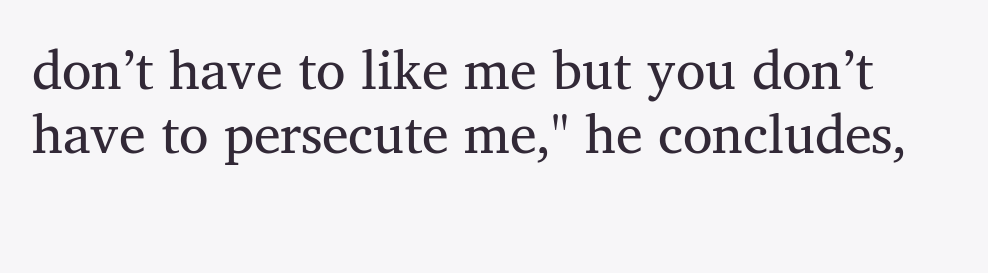don’t have to like me but you don’t have to persecute me," he concludes,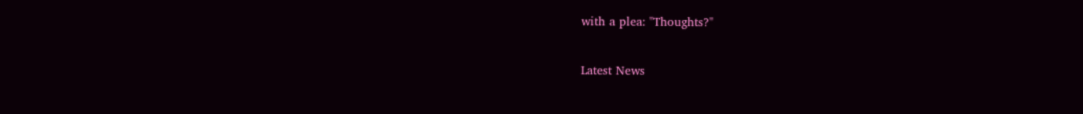with a plea: "Thoughts?"

Latest News